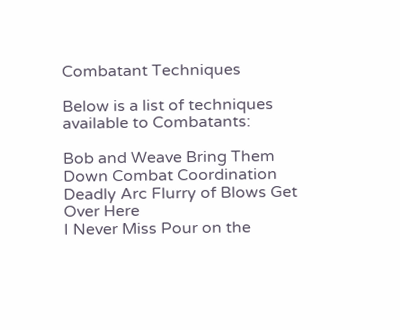Combatant Techniques

Below is a list of techniques available to Combatants:

Bob and Weave Bring Them Down Combat Coordination
Deadly Arc Flurry of Blows Get Over Here
I Never Miss Pour on the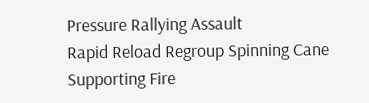Pressure Rallying Assault
Rapid Reload Regroup Spinning Cane
Supporting Fire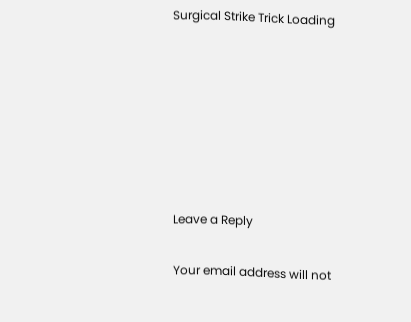Surgical Strike Trick Loading







Leave a Reply

Your email address will not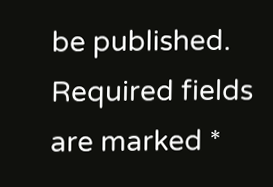be published. Required fields are marked *